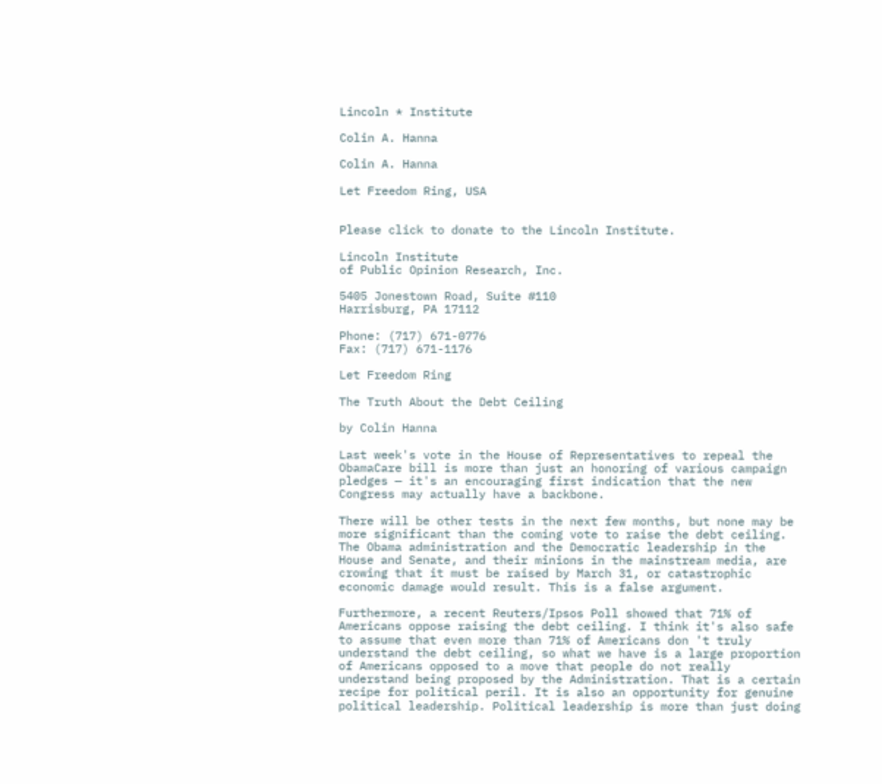Lincoln * Institute

Colin A. Hanna

Colin A. Hanna

Let Freedom Ring, USA


Please click to donate to the Lincoln Institute.

Lincoln Institute
of Public Opinion Research, Inc.

5405 Jonestown Road, Suite #110
Harrisburg, PA 17112

Phone: (717) 671-0776
Fax: (717) 671-1176

Let Freedom Ring

The Truth About the Debt Ceiling

by Colin Hanna

Last week's vote in the House of Representatives to repeal the ObamaCare bill is more than just an honoring of various campaign pledges — it's an encouraging first indication that the new Congress may actually have a backbone.

There will be other tests in the next few months, but none may be more significant than the coming vote to raise the debt ceiling. The Obama administration and the Democratic leadership in the House and Senate, and their minions in the mainstream media, are crowing that it must be raised by March 31, or catastrophic economic damage would result. This is a false argument.

Furthermore, a recent Reuters/Ipsos Poll showed that 71% of Americans oppose raising the debt ceiling. I think it's also safe to assume that even more than 71% of Americans don 't truly understand the debt ceiling, so what we have is a large proportion of Americans opposed to a move that people do not really understand being proposed by the Administration. That is a certain recipe for political peril. It is also an opportunity for genuine political leadership. Political leadership is more than just doing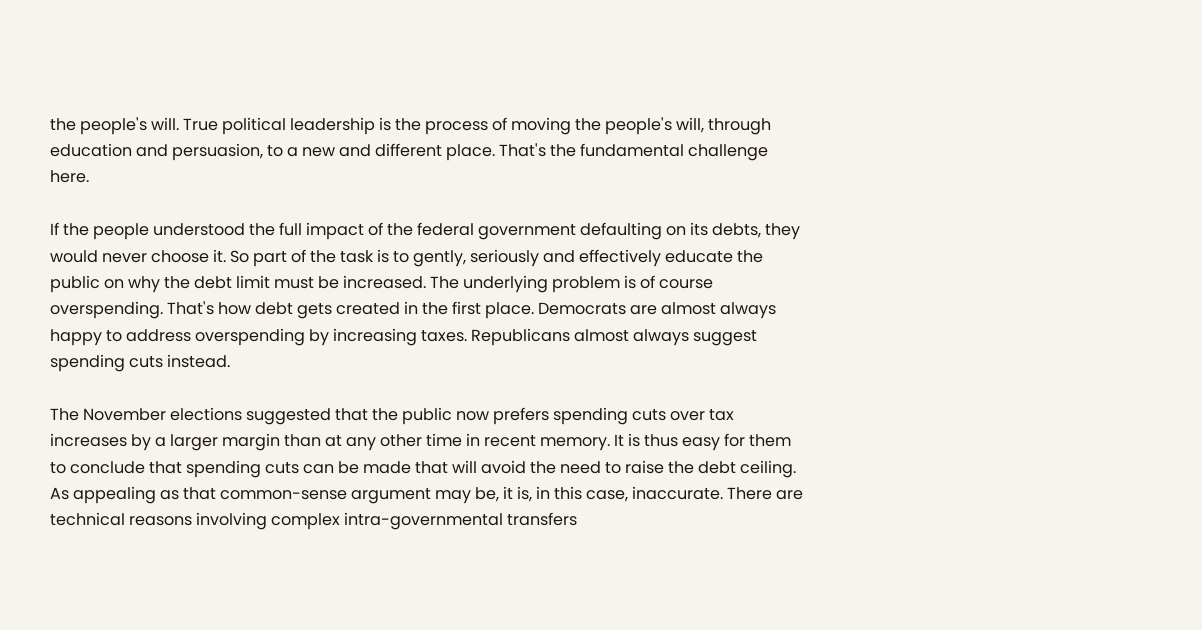the people's will. True political leadership is the process of moving the people's will, through education and persuasion, to a new and different place. That's the fundamental challenge here.

If the people understood the full impact of the federal government defaulting on its debts, they would never choose it. So part of the task is to gently, seriously and effectively educate the public on why the debt limit must be increased. The underlying problem is of course overspending. That's how debt gets created in the first place. Democrats are almost always happy to address overspending by increasing taxes. Republicans almost always suggest spending cuts instead.

The November elections suggested that the public now prefers spending cuts over tax increases by a larger margin than at any other time in recent memory. It is thus easy for them to conclude that spending cuts can be made that will avoid the need to raise the debt ceiling. As appealing as that common-sense argument may be, it is, in this case, inaccurate. There are technical reasons involving complex intra-governmental transfers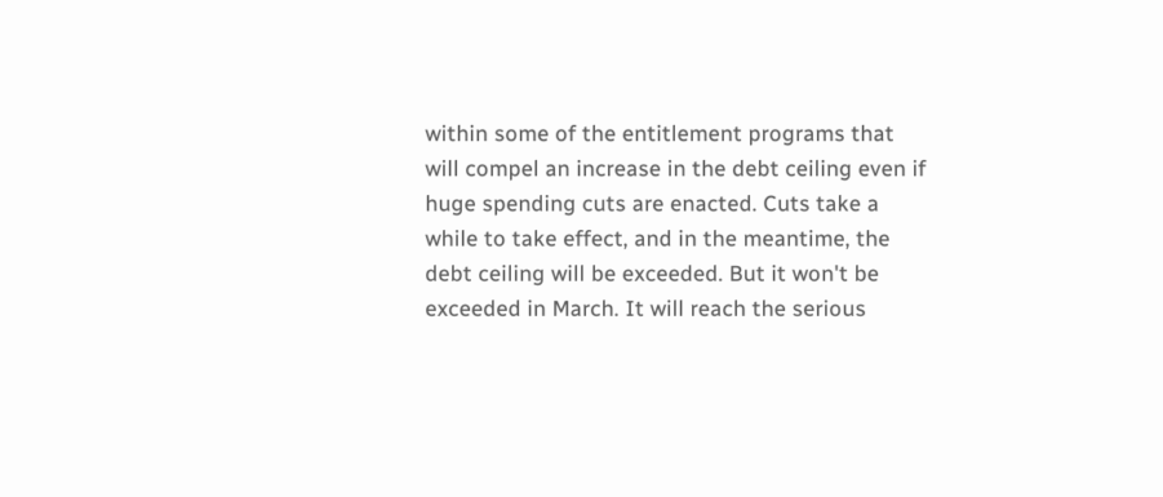within some of the entitlement programs that will compel an increase in the debt ceiling even if huge spending cuts are enacted. Cuts take a while to take effect, and in the meantime, the debt ceiling will be exceeded. But it won't be exceeded in March. It will reach the serious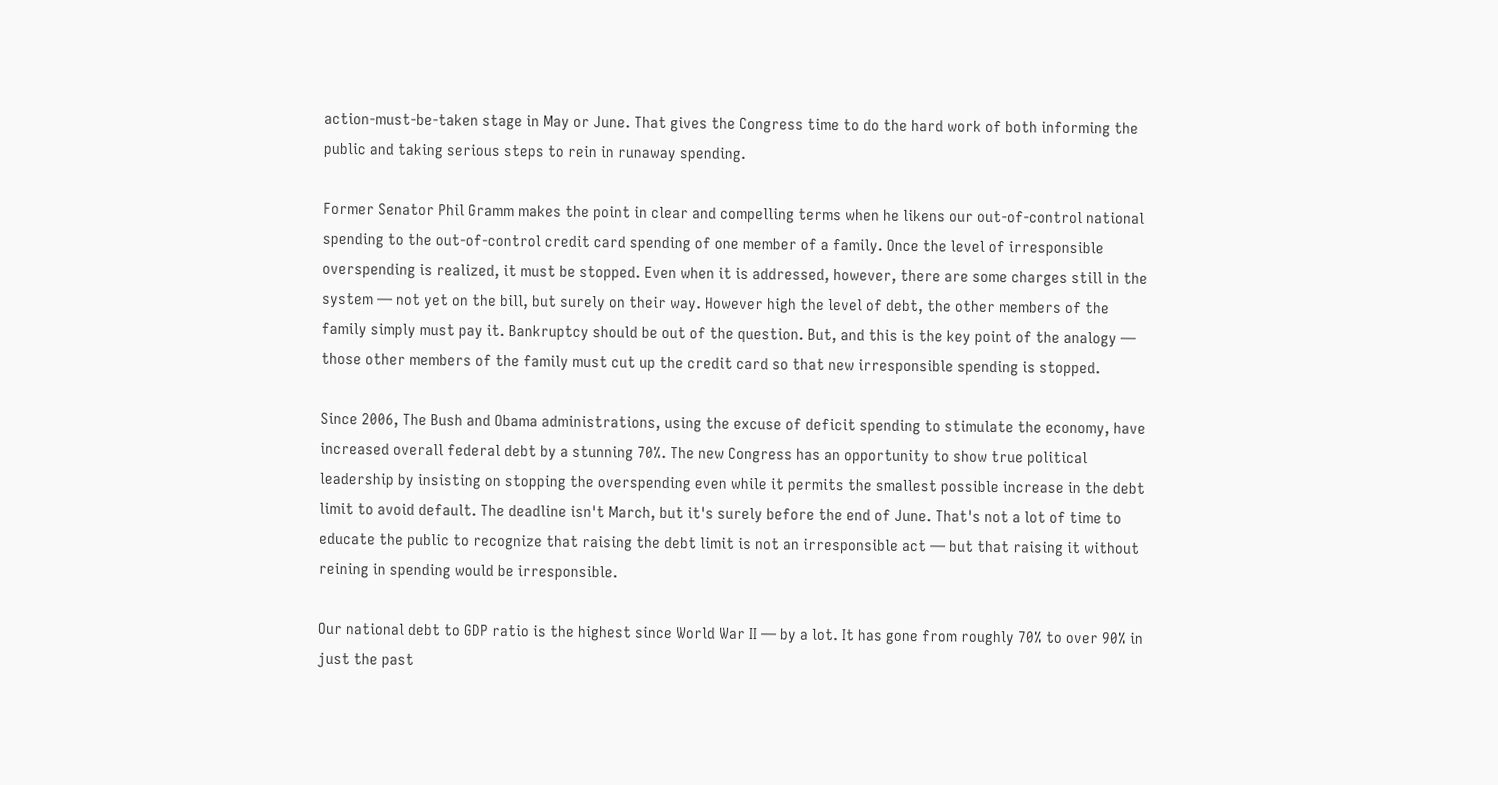action-must-be-taken stage in May or June. That gives the Congress time to do the hard work of both informing the public and taking serious steps to rein in runaway spending.

Former Senator Phil Gramm makes the point in clear and compelling terms when he likens our out-of-control national spending to the out-of-control credit card spending of one member of a family. Once the level of irresponsible overspending is realized, it must be stopped. Even when it is addressed, however, there are some charges still in the system — not yet on the bill, but surely on their way. However high the level of debt, the other members of the family simply must pay it. Bankruptcy should be out of the question. But, and this is the key point of the analogy — those other members of the family must cut up the credit card so that new irresponsible spending is stopped.

Since 2006, The Bush and Obama administrations, using the excuse of deficit spending to stimulate the economy, have increased overall federal debt by a stunning 70%. The new Congress has an opportunity to show true political leadership by insisting on stopping the overspending even while it permits the smallest possible increase in the debt limit to avoid default. The deadline isn't March, but it's surely before the end of June. That's not a lot of time to educate the public to recognize that raising the debt limit is not an irresponsible act — but that raising it without reining in spending would be irresponsible.

Our national debt to GDP ratio is the highest since World War II — by a lot. It has gone from roughly 70% to over 90% in just the past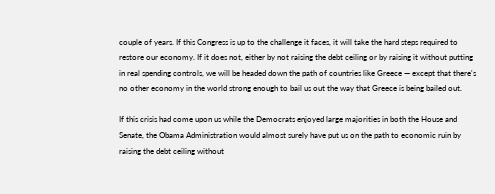couple of years. If this Congress is up to the challenge it faces, it will take the hard steps required to restore our economy. If it does not, either by not raising the debt ceiling or by raising it without putting in real spending controls, we will be headed down the path of countries like Greece — except that there's no other economy in the world strong enough to bail us out the way that Greece is being bailed out.

If this crisis had come upon us while the Democrats enjoyed large majorities in both the House and Senate, the Obama Administration would almost surely have put us on the path to economic ruin by raising the debt ceiling without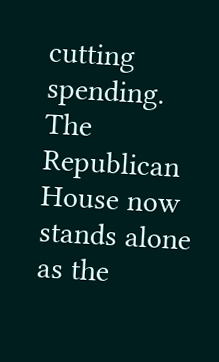cutting spending. The Republican House now stands alone as the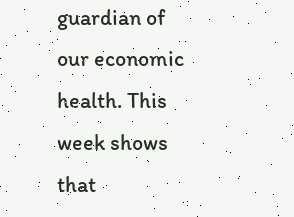guardian of our economic health. This week shows that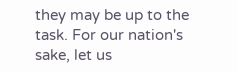they may be up to the task. For our nation's sake, let us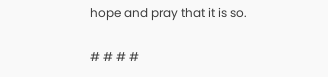hope and pray that it is so.

# # # #